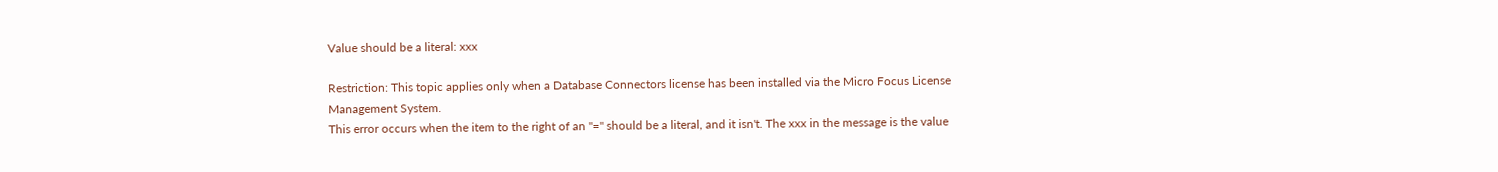Value should be a literal: xxx

Restriction: This topic applies only when a Database Connectors license has been installed via the Micro Focus License Management System.
This error occurs when the item to the right of an "=" should be a literal, and it isn't. The xxx in the message is the value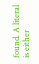found. A literal is either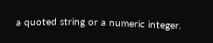a quoted string or a numeric integer.